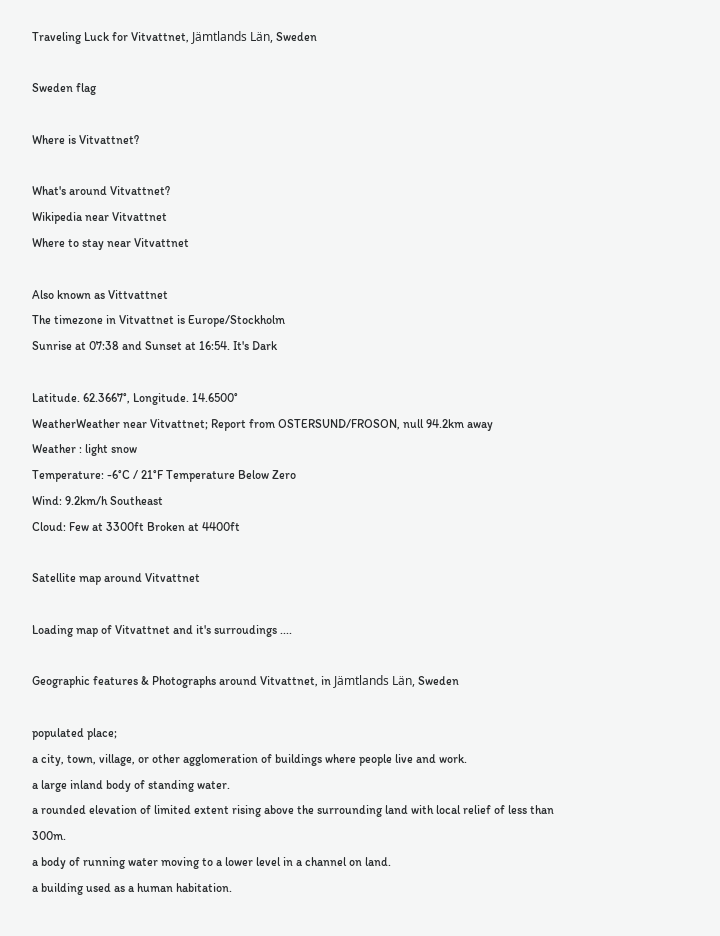Traveling Luck for Vitvattnet, Jämtlands Län, Sweden

Sweden flag

Where is Vitvattnet?

What's around Vitvattnet?
Wikipedia near Vitvattnet
Where to stay near Vitvattnet

Also known as Vittvattnet
The timezone in Vitvattnet is Europe/Stockholm
Sunrise at 07:38 and Sunset at 16:54. It's Dark

Latitude. 62.3667°, Longitude. 14.6500°
WeatherWeather near Vitvattnet; Report from OSTERSUND/FROSON, null 94.2km away
Weather : light snow
Temperature: -6°C / 21°F Temperature Below Zero
Wind: 9.2km/h Southeast
Cloud: Few at 3300ft Broken at 4400ft

Satellite map around Vitvattnet

Loading map of Vitvattnet and it's surroudings ....

Geographic features & Photographs around Vitvattnet, in Jämtlands Län, Sweden

populated place;
a city, town, village, or other agglomeration of buildings where people live and work.
a large inland body of standing water.
a rounded elevation of limited extent rising above the surrounding land with local relief of less than 300m.
a body of running water moving to a lower level in a channel on land.
a building used as a human habitation.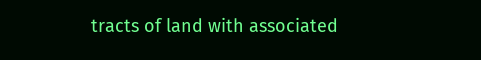tracts of land with associated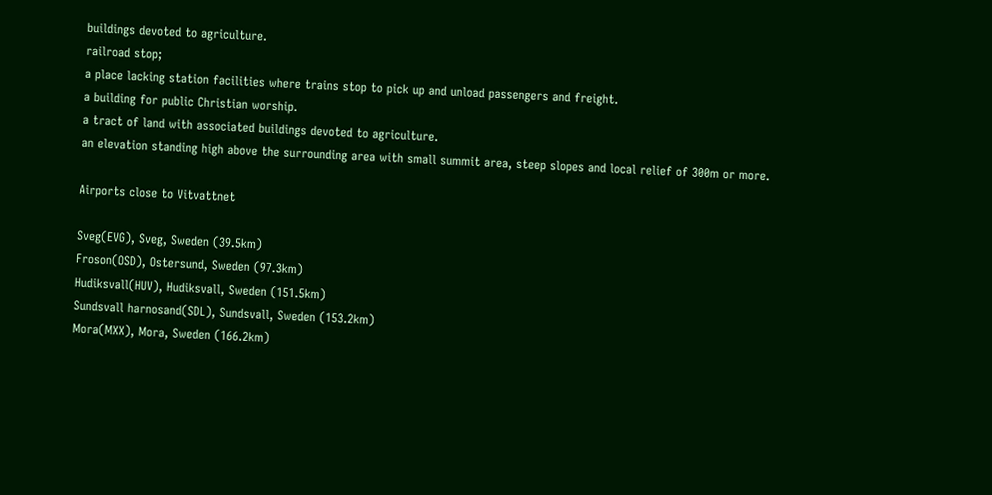buildings devoted to agriculture.
railroad stop;
a place lacking station facilities where trains stop to pick up and unload passengers and freight.
a building for public Christian worship.
a tract of land with associated buildings devoted to agriculture.
an elevation standing high above the surrounding area with small summit area, steep slopes and local relief of 300m or more.

Airports close to Vitvattnet

Sveg(EVG), Sveg, Sweden (39.5km)
Froson(OSD), Ostersund, Sweden (97.3km)
Hudiksvall(HUV), Hudiksvall, Sweden (151.5km)
Sundsvall harnosand(SDL), Sundsvall, Sweden (153.2km)
Mora(MXX), Mora, Sweden (166.2km)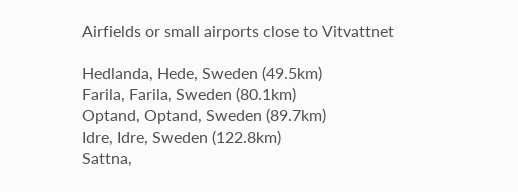Airfields or small airports close to Vitvattnet

Hedlanda, Hede, Sweden (49.5km)
Farila, Farila, Sweden (80.1km)
Optand, Optand, Sweden (89.7km)
Idre, Idre, Sweden (122.8km)
Sattna,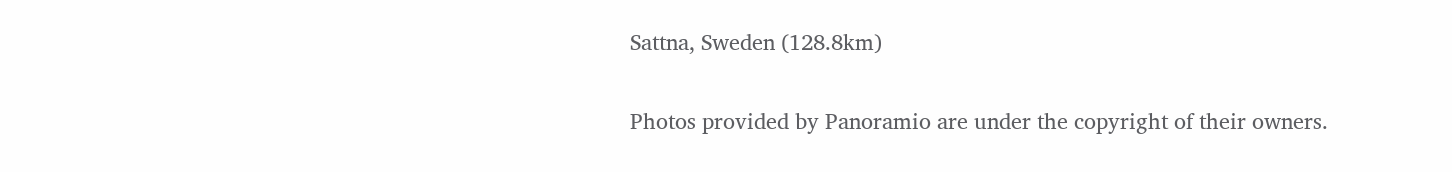Sattna, Sweden (128.8km)

Photos provided by Panoramio are under the copyright of their owners.